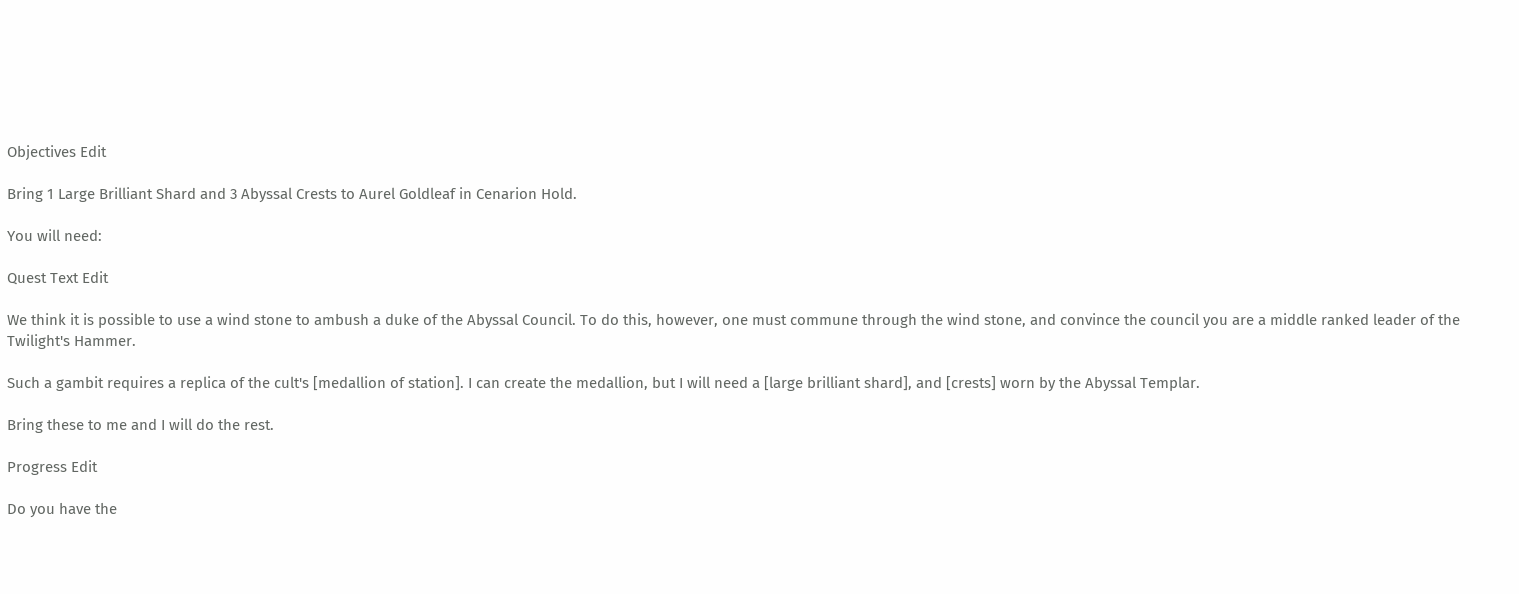Objectives Edit

Bring 1 Large Brilliant Shard and 3 Abyssal Crests to Aurel Goldleaf in Cenarion Hold.

You will need:

Quest Text Edit

We think it is possible to use a wind stone to ambush a duke of the Abyssal Council. To do this, however, one must commune through the wind stone, and convince the council you are a middle ranked leader of the Twilight's Hammer.

Such a gambit requires a replica of the cult's [medallion of station]. I can create the medallion, but I will need a [large brilliant shard], and [crests] worn by the Abyssal Templar.

Bring these to me and I will do the rest.

Progress Edit

Do you have the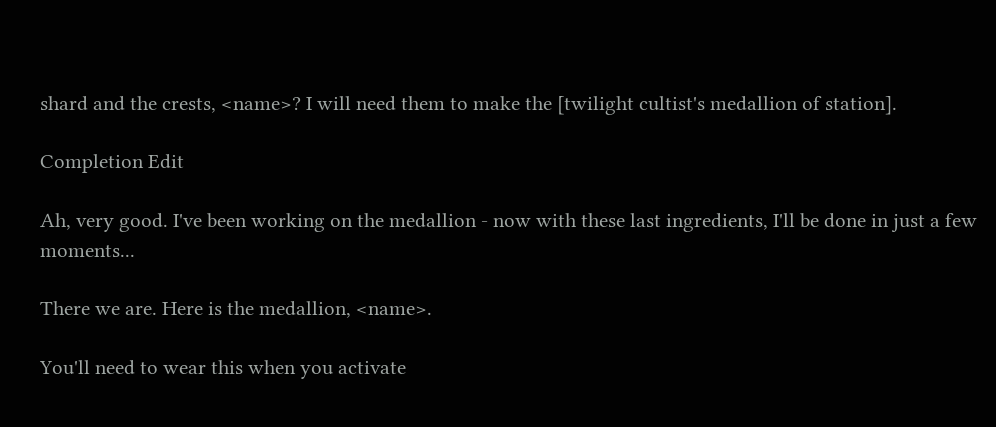shard and the crests, <name>? I will need them to make the [twilight cultist's medallion of station].

Completion Edit

Ah, very good. I've been working on the medallion - now with these last ingredients, I'll be done in just a few moments...

There we are. Here is the medallion, <name>.

You'll need to wear this when you activate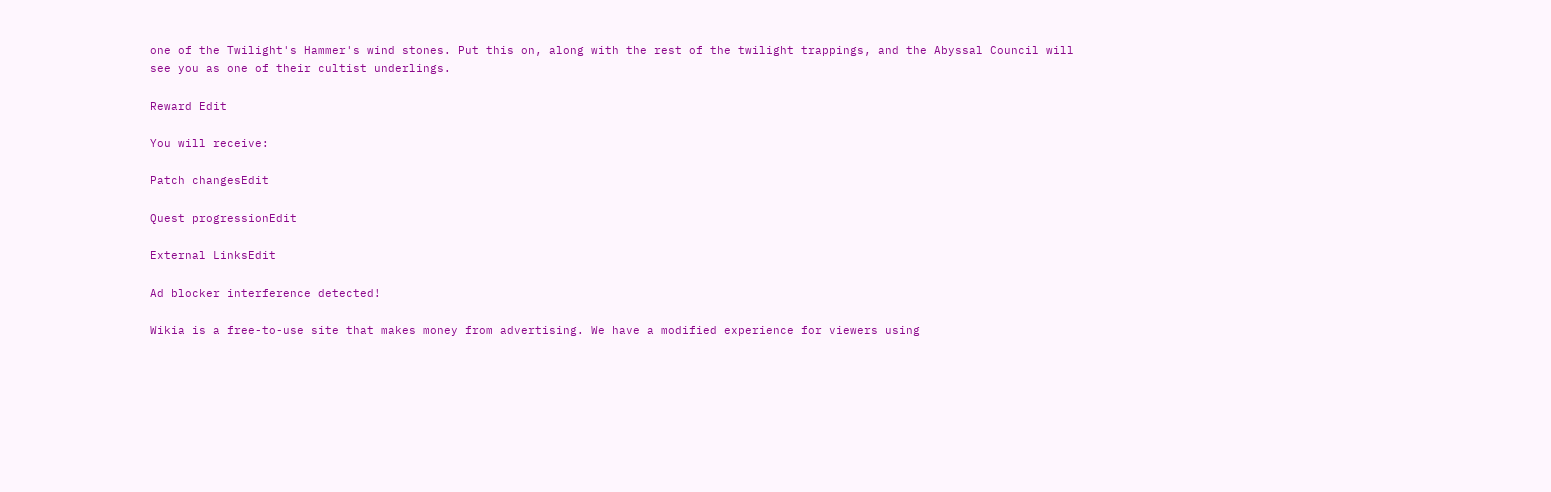one of the Twilight's Hammer's wind stones. Put this on, along with the rest of the twilight trappings, and the Abyssal Council will see you as one of their cultist underlings.

Reward Edit

You will receive:

Patch changesEdit

Quest progressionEdit

External LinksEdit

Ad blocker interference detected!

Wikia is a free-to-use site that makes money from advertising. We have a modified experience for viewers using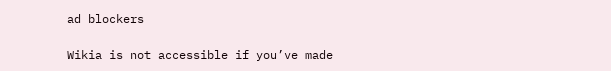ad blockers

Wikia is not accessible if you’ve made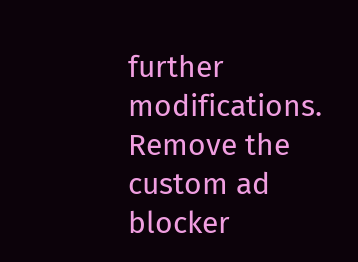further modifications. Remove the custom ad blocker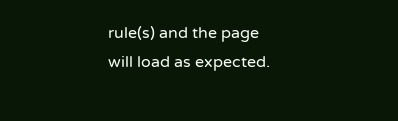rule(s) and the page will load as expected.